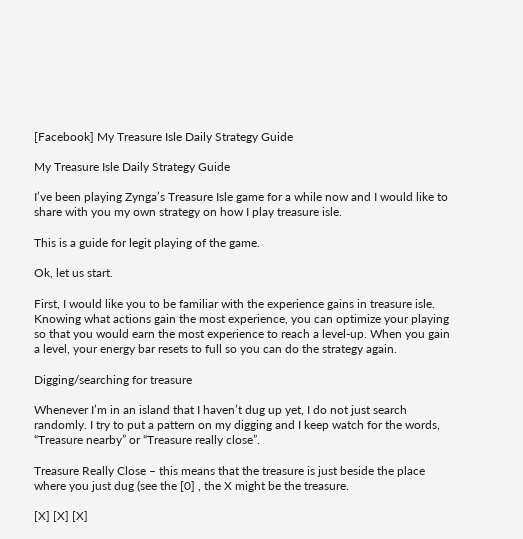[Facebook] My Treasure Isle Daily Strategy Guide

My Treasure Isle Daily Strategy Guide

I’ve been playing Zynga’s Treasure Isle game for a while now and I would like to share with you my own strategy on how I play treasure isle.

This is a guide for legit playing of the game.

Ok, let us start.

First, I would like you to be familiar with the experience gains in treasure isle. Knowing what actions gain the most experience, you can optimize your playing so that you would earn the most experience to reach a level-up. When you gain a level, your energy bar resets to full so you can do the strategy again.

Digging/searching for treasure

Whenever I’m in an island that I haven’t dug up yet, I do not just search randomly. I try to put a pattern on my digging and I keep watch for the words, “Treasure nearby” or “Treasure really close”.

Treasure Really Close – this means that the treasure is just beside the place where you just dug (see the [0] , the X might be the treasure.

[X] [X] [X]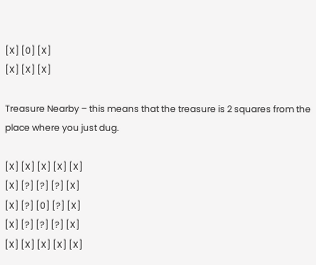[X] [0] [X]
[X] [X] [X]

Treasure Nearby – this means that the treasure is 2 squares from the place where you just dug.

[X] [X] [X] [X] [X]
[X] [?] [?] [?] [X]
[X] [?] [0] [?] [X]
[X] [?] [?] [?] [X]
[X] [X] [X] [X] [X]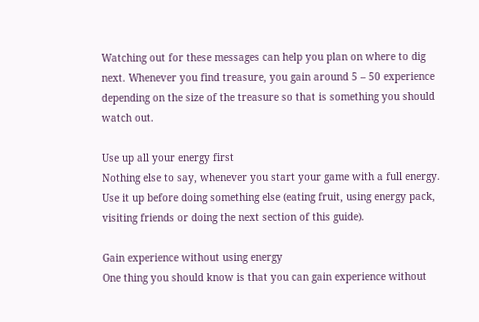Watching out for these messages can help you plan on where to dig next. Whenever you find treasure, you gain around 5 – 50 experience depending on the size of the treasure so that is something you should watch out.

Use up all your energy first
Nothing else to say, whenever you start your game with a full energy. Use it up before doing something else (eating fruit, using energy pack, visiting friends or doing the next section of this guide).

Gain experience without using energy
One thing you should know is that you can gain experience without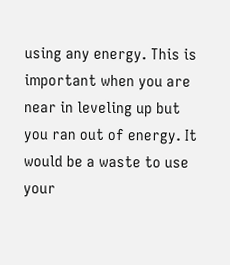using any energy. This is important when you are near in leveling up but you ran out of energy. It would be a waste to use your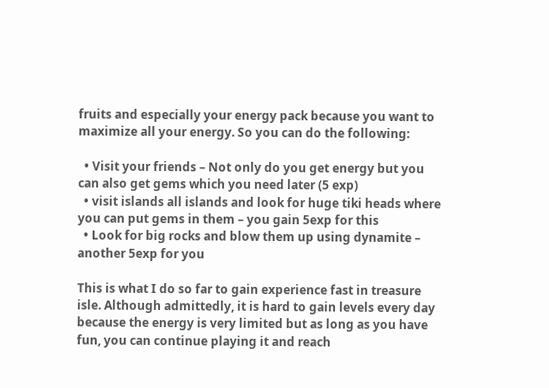fruits and especially your energy pack because you want to maximize all your energy. So you can do the following:

  • Visit your friends – Not only do you get energy but you can also get gems which you need later (5 exp)
  • visit islands all islands and look for huge tiki heads where you can put gems in them – you gain 5exp for this
  • Look for big rocks and blow them up using dynamite – another 5exp for you

This is what I do so far to gain experience fast in treasure isle. Although admittedly, it is hard to gain levels every day because the energy is very limited but as long as you have fun, you can continue playing it and reach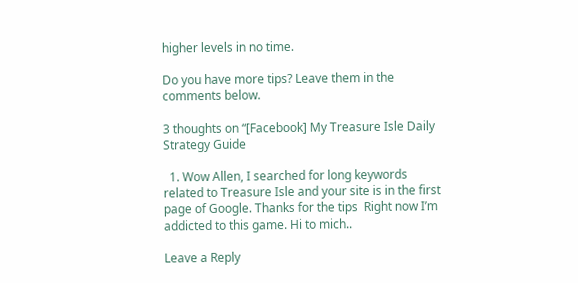higher levels in no time.

Do you have more tips? Leave them in the comments below.

3 thoughts on “[Facebook] My Treasure Isle Daily Strategy Guide

  1. Wow Allen, I searched for long keywords related to Treasure Isle and your site is in the first page of Google. Thanks for the tips  Right now I’m addicted to this game. Hi to mich..

Leave a Reply